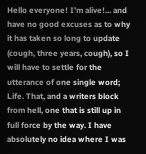Hello everyone! I'm alive!... and have no good excuses as to why it has taken so long to update (cough, three years, cough), so I will have to settle for the utterance of one single word; Life. That, and a writers block from hell, one that is still up in full force by the way. I have absolutely no idea where I was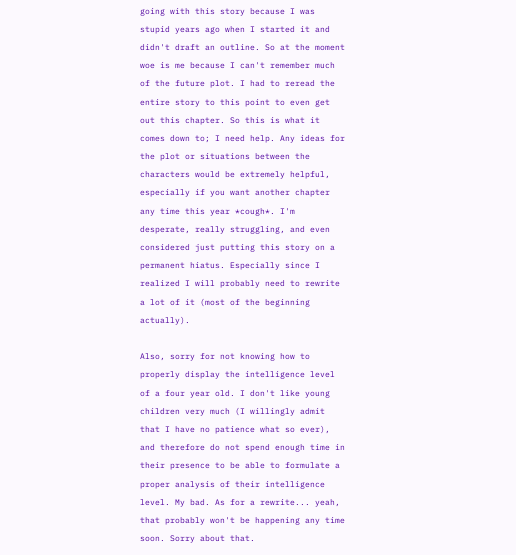going with this story because I was stupid years ago when I started it and didn't draft an outline. So at the moment woe is me because I can't remember much of the future plot. I had to reread the entire story to this point to even get out this chapter. So this is what it comes down to; I need help. Any ideas for the plot or situations between the characters would be extremely helpful, especially if you want another chapter any time this year *cough*. I'm desperate, really struggling, and even considered just putting this story on a permanent hiatus. Especially since I realized I will probably need to rewrite a lot of it (most of the beginning actually).

Also, sorry for not knowing how to properly display the intelligence level of a four year old. I don't like young children very much (I willingly admit that I have no patience what so ever), and therefore do not spend enough time in their presence to be able to formulate a proper analysis of their intelligence level. My bad. As for a rewrite... yeah, that probably won't be happening any time soon. Sorry about that.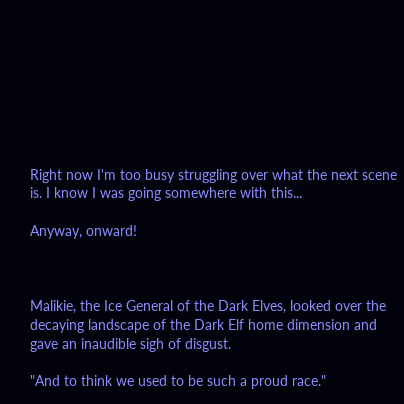Right now I'm too busy struggling over what the next scene is. I know I was going somewhere with this...

Anyway, onward!



Malikie, the Ice General of the Dark Elves, looked over the decaying landscape of the Dark Elf home dimension and gave an inaudible sigh of disgust.

"And to think we used to be such a proud race."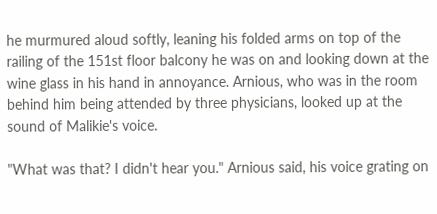he murmured aloud softly, leaning his folded arms on top of the railing of the 151st floor balcony he was on and looking down at the wine glass in his hand in annoyance. Arnious, who was in the room behind him being attended by three physicians, looked up at the sound of Malikie's voice.

"What was that? I didn't hear you." Arnious said, his voice grating on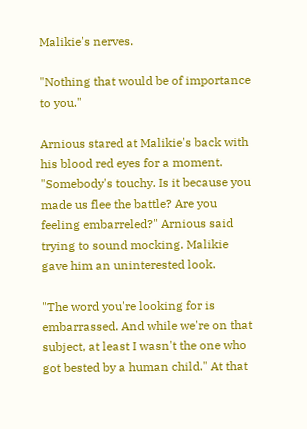Malikie's nerves.

"Nothing that would be of importance to you."

Arnious stared at Malikie's back with his blood red eyes for a moment. "Somebody's touchy. Is it because you made us flee the battle? Are you feeling embarreled?" Arnious said trying to sound mocking. Malikie gave him an uninterested look.

"The word you're looking for is embarrassed. And while we're on that subject, at least I wasn't the one who got bested by a human child." At that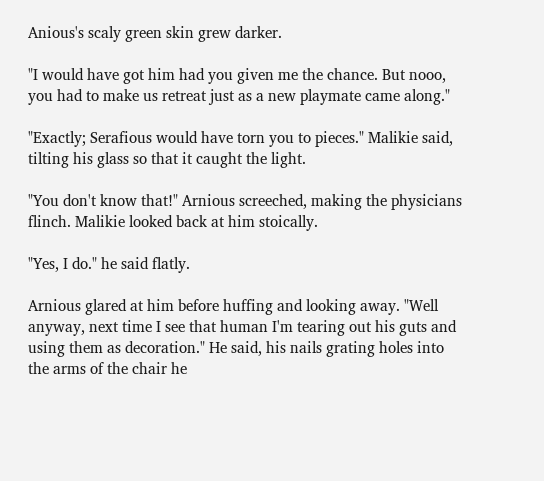Anious's scaly green skin grew darker.

"I would have got him had you given me the chance. But nooo, you had to make us retreat just as a new playmate came along."

"Exactly; Serafious would have torn you to pieces." Malikie said, tilting his glass so that it caught the light.

"You don't know that!" Arnious screeched, making the physicians flinch. Malikie looked back at him stoically.

"Yes, I do." he said flatly.

Arnious glared at him before huffing and looking away. "Well anyway, next time I see that human I'm tearing out his guts and using them as decoration." He said, his nails grating holes into the arms of the chair he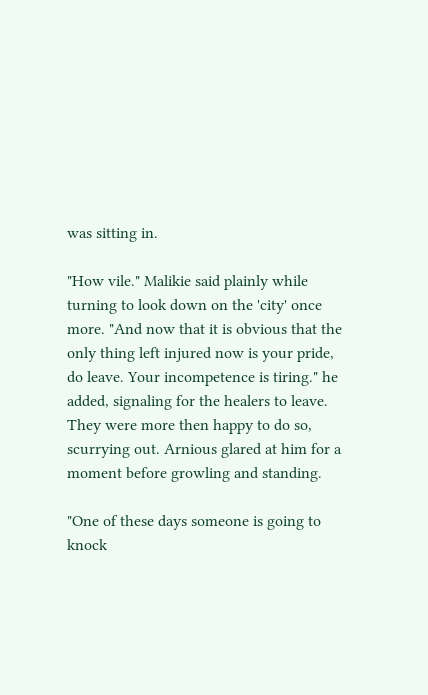was sitting in.

"How vile." Malikie said plainly while turning to look down on the 'city' once more. "And now that it is obvious that the only thing left injured now is your pride, do leave. Your incompetence is tiring." he added, signaling for the healers to leave. They were more then happy to do so, scurrying out. Arnious glared at him for a moment before growling and standing.

"One of these days someone is going to knock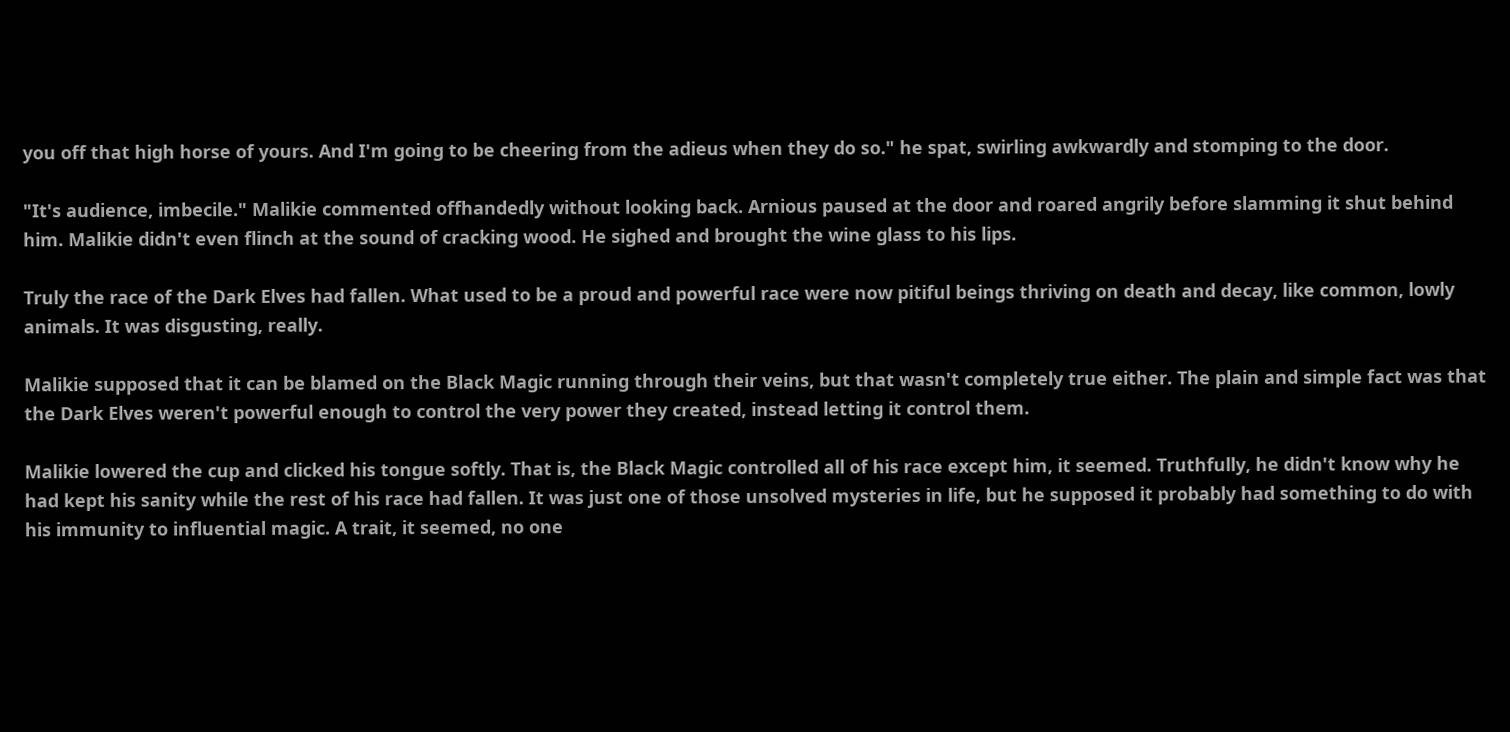you off that high horse of yours. And I'm going to be cheering from the adieus when they do so." he spat, swirling awkwardly and stomping to the door.

"It's audience, imbecile." Malikie commented offhandedly without looking back. Arnious paused at the door and roared angrily before slamming it shut behind him. Malikie didn't even flinch at the sound of cracking wood. He sighed and brought the wine glass to his lips.

Truly the race of the Dark Elves had fallen. What used to be a proud and powerful race were now pitiful beings thriving on death and decay, like common, lowly animals. It was disgusting, really.

Malikie supposed that it can be blamed on the Black Magic running through their veins, but that wasn't completely true either. The plain and simple fact was that the Dark Elves weren't powerful enough to control the very power they created, instead letting it control them.

Malikie lowered the cup and clicked his tongue softly. That is, the Black Magic controlled all of his race except him, it seemed. Truthfully, he didn't know why he had kept his sanity while the rest of his race had fallen. It was just one of those unsolved mysteries in life, but he supposed it probably had something to do with his immunity to influential magic. A trait, it seemed, no one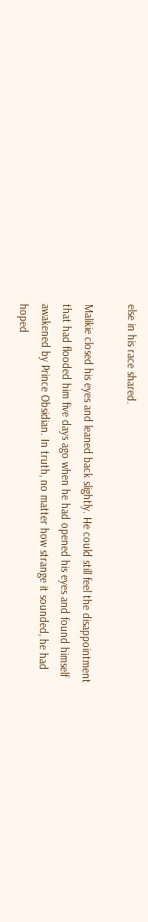else in his race shared.

Malikie closed his eyes and leaned back slightly. He could still feel the disappointment that had flooded him five days ago when he had opened his eyes and found himself awakened by Prince Obsidian. In truth, no matter how strange it sounded, he had hoped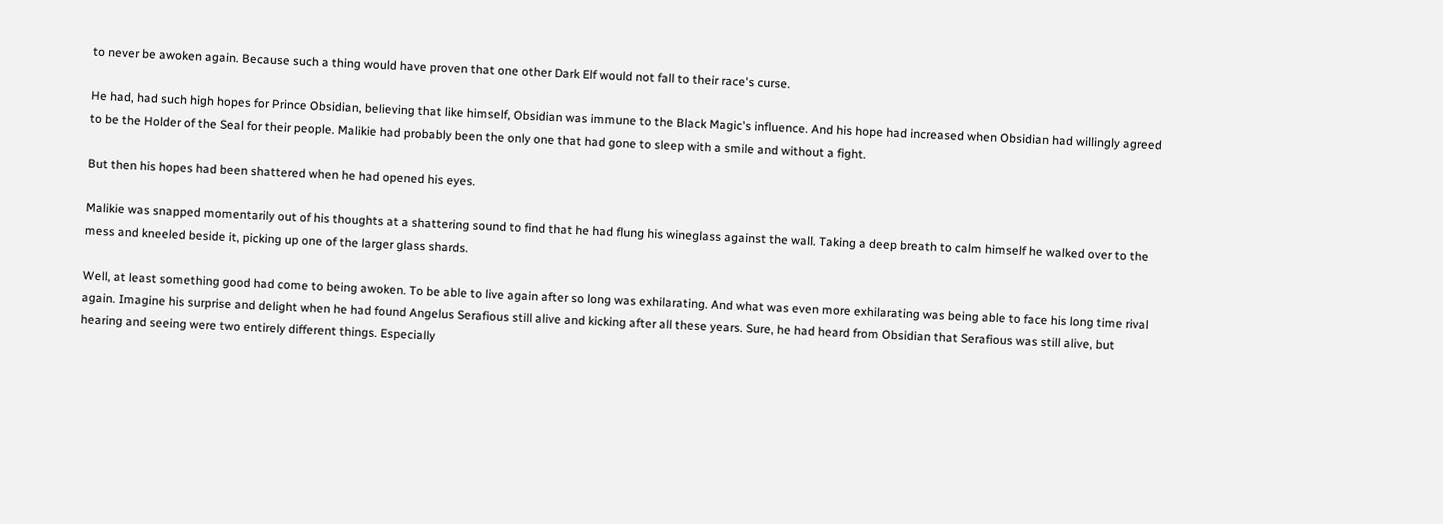to never be awoken again. Because such a thing would have proven that one other Dark Elf would not fall to their race's curse.

He had, had such high hopes for Prince Obsidian, believing that like himself, Obsidian was immune to the Black Magic's influence. And his hope had increased when Obsidian had willingly agreed to be the Holder of the Seal for their people. Malikie had probably been the only one that had gone to sleep with a smile and without a fight.

But then his hopes had been shattered when he had opened his eyes.

Malikie was snapped momentarily out of his thoughts at a shattering sound to find that he had flung his wineglass against the wall. Taking a deep breath to calm himself he walked over to the mess and kneeled beside it, picking up one of the larger glass shards.

Well, at least something good had come to being awoken. To be able to live again after so long was exhilarating. And what was even more exhilarating was being able to face his long time rival again. Imagine his surprise and delight when he had found Angelus Serafious still alive and kicking after all these years. Sure, he had heard from Obsidian that Serafious was still alive, but hearing and seeing were two entirely different things. Especially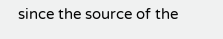since the source of the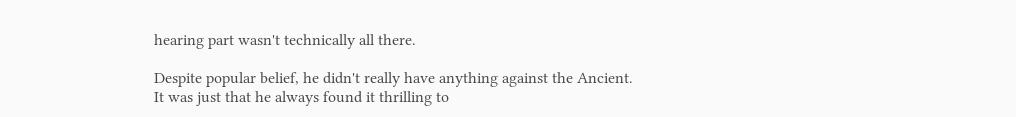hearing part wasn't technically all there.

Despite popular belief, he didn't really have anything against the Ancient. It was just that he always found it thrilling to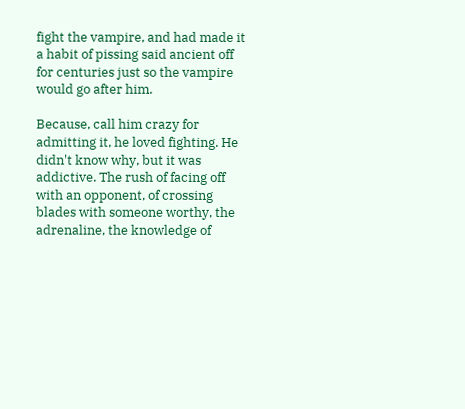fight the vampire, and had made it a habit of pissing said ancient off for centuries just so the vampire would go after him.

Because, call him crazy for admitting it, he loved fighting. He didn't know why, but it was addictive. The rush of facing off with an opponent, of crossing blades with someone worthy, the adrenaline, the knowledge of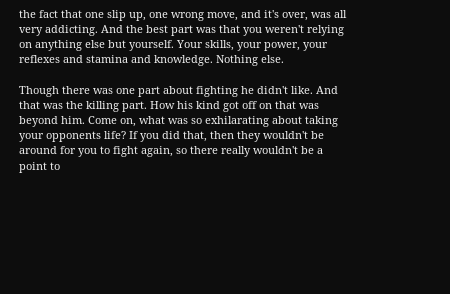the fact that one slip up, one wrong move, and it's over, was all very addicting. And the best part was that you weren't relying on anything else but yourself. Your skills, your power, your reflexes and stamina and knowledge. Nothing else.

Though there was one part about fighting he didn't like. And that was the killing part. How his kind got off on that was beyond him. Come on, what was so exhilarating about taking your opponents life? If you did that, then they wouldn't be around for you to fight again, so there really wouldn't be a point to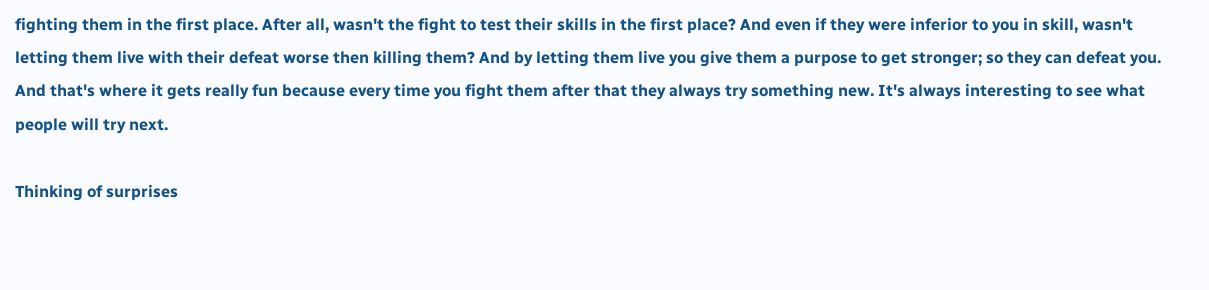fighting them in the first place. After all, wasn't the fight to test their skills in the first place? And even if they were inferior to you in skill, wasn't letting them live with their defeat worse then killing them? And by letting them live you give them a purpose to get stronger; so they can defeat you. And that's where it gets really fun because every time you fight them after that they always try something new. It's always interesting to see what people will try next.

Thinking of surprises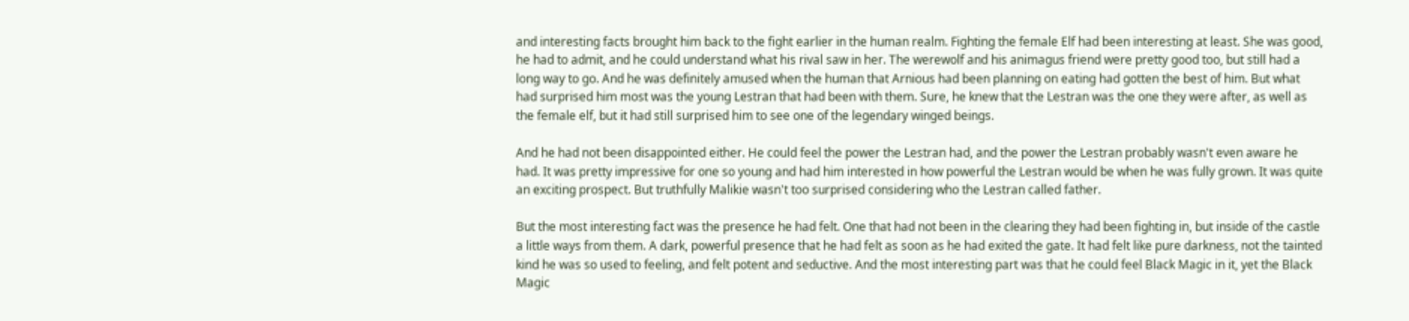and interesting facts brought him back to the fight earlier in the human realm. Fighting the female Elf had been interesting at least. She was good, he had to admit, and he could understand what his rival saw in her. The werewolf and his animagus friend were pretty good too, but still had a long way to go. And he was definitely amused when the human that Arnious had been planning on eating had gotten the best of him. But what had surprised him most was the young Lestran that had been with them. Sure, he knew that the Lestran was the one they were after, as well as the female elf, but it had still surprised him to see one of the legendary winged beings.

And he had not been disappointed either. He could feel the power the Lestran had, and the power the Lestran probably wasn't even aware he had. It was pretty impressive for one so young and had him interested in how powerful the Lestran would be when he was fully grown. It was quite an exciting prospect. But truthfully Malikie wasn't too surprised considering who the Lestran called father.

But the most interesting fact was the presence he had felt. One that had not been in the clearing they had been fighting in, but inside of the castle a little ways from them. A dark, powerful presence that he had felt as soon as he had exited the gate. It had felt like pure darkness, not the tainted kind he was so used to feeling, and felt potent and seductive. And the most interesting part was that he could feel Black Magic in it, yet the Black Magic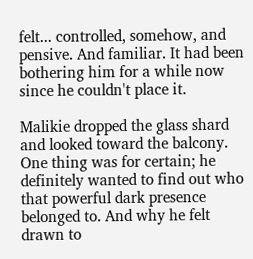felt... controlled, somehow, and pensive. And familiar. It had been bothering him for a while now since he couldn't place it.

Malikie dropped the glass shard and looked toward the balcony. One thing was for certain; he definitely wanted to find out who that powerful dark presence belonged to. And why he felt drawn to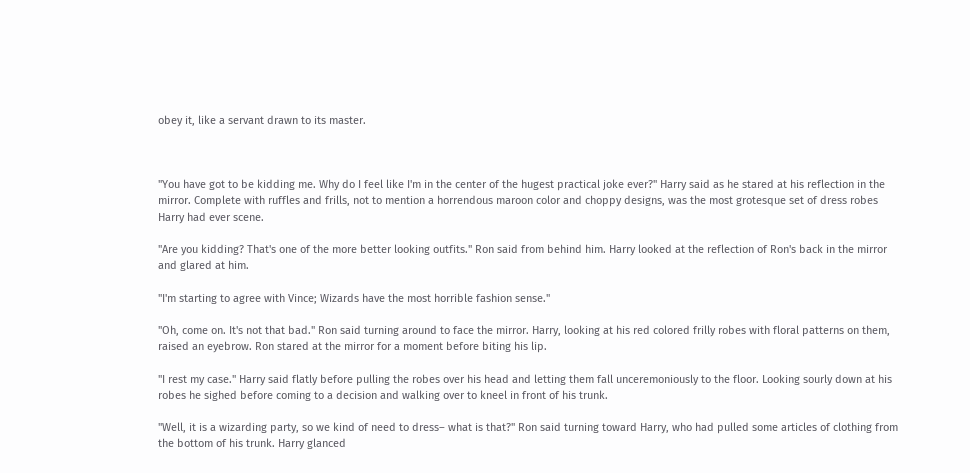obey it, like a servant drawn to its master.



"You have got to be kidding me. Why do I feel like I'm in the center of the hugest practical joke ever?" Harry said as he stared at his reflection in the mirror. Complete with ruffles and frills, not to mention a horrendous maroon color and choppy designs, was the most grotesque set of dress robes Harry had ever scene.

"Are you kidding? That's one of the more better looking outfits." Ron said from behind him. Harry looked at the reflection of Ron's back in the mirror and glared at him.

"I'm starting to agree with Vince; Wizards have the most horrible fashion sense."

"Oh, come on. It's not that bad." Ron said turning around to face the mirror. Harry, looking at his red colored frilly robes with floral patterns on them, raised an eyebrow. Ron stared at the mirror for a moment before biting his lip.

"I rest my case." Harry said flatly before pulling the robes over his head and letting them fall unceremoniously to the floor. Looking sourly down at his robes he sighed before coming to a decision and walking over to kneel in front of his trunk.

"Well, it is a wizarding party, so we kind of need to dress– what is that?" Ron said turning toward Harry, who had pulled some articles of clothing from the bottom of his trunk. Harry glanced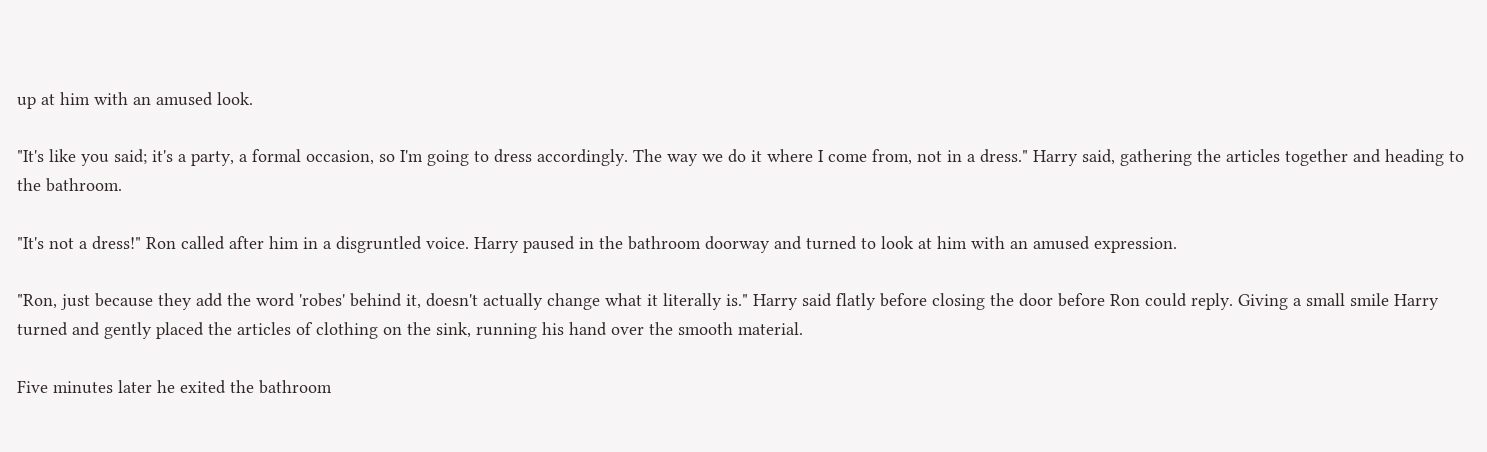up at him with an amused look.

"It's like you said; it's a party, a formal occasion, so I'm going to dress accordingly. The way we do it where I come from, not in a dress." Harry said, gathering the articles together and heading to the bathroom.

"It's not a dress!" Ron called after him in a disgruntled voice. Harry paused in the bathroom doorway and turned to look at him with an amused expression.

"Ron, just because they add the word 'robes' behind it, doesn't actually change what it literally is." Harry said flatly before closing the door before Ron could reply. Giving a small smile Harry turned and gently placed the articles of clothing on the sink, running his hand over the smooth material.

Five minutes later he exited the bathroom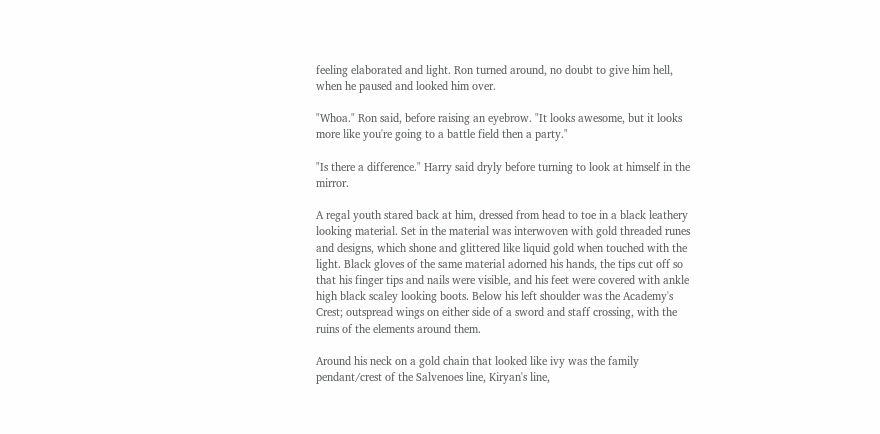feeling elaborated and light. Ron turned around, no doubt to give him hell, when he paused and looked him over.

"Whoa." Ron said, before raising an eyebrow. "It looks awesome, but it looks more like you're going to a battle field then a party."

"Is there a difference." Harry said dryly before turning to look at himself in the mirror.

A regal youth stared back at him, dressed from head to toe in a black leathery looking material. Set in the material was interwoven with gold threaded runes and designs, which shone and glittered like liquid gold when touched with the light. Black gloves of the same material adorned his hands, the tips cut off so that his finger tips and nails were visible, and his feet were covered with ankle high black scaley looking boots. Below his left shoulder was the Academy's Crest; outspread wings on either side of a sword and staff crossing, with the ruins of the elements around them.

Around his neck on a gold chain that looked like ivy was the family pendant/crest of the Salvenoes line, Kiryan's line,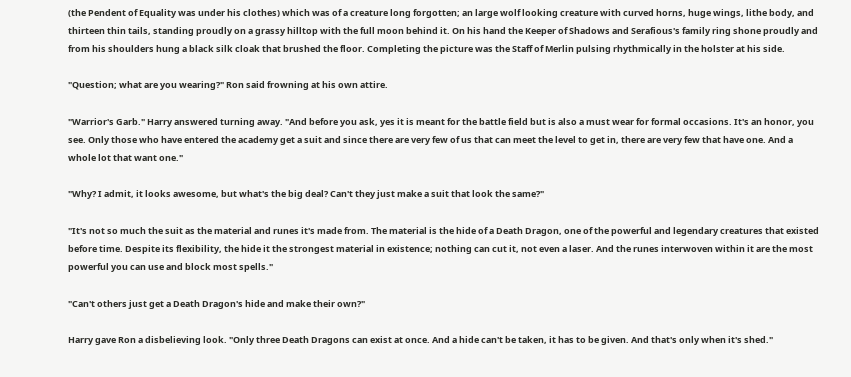(the Pendent of Equality was under his clothes) which was of a creature long forgotten; an large wolf looking creature with curved horns, huge wings, lithe body, and thirteen thin tails, standing proudly on a grassy hilltop with the full moon behind it. On his hand the Keeper of Shadows and Serafious's family ring shone proudly and from his shoulders hung a black silk cloak that brushed the floor. Completing the picture was the Staff of Merlin pulsing rhythmically in the holster at his side.

"Question; what are you wearing?" Ron said frowning at his own attire.

"Warrior's Garb." Harry answered turning away. "And before you ask, yes it is meant for the battle field but is also a must wear for formal occasions. It's an honor, you see. Only those who have entered the academy get a suit and since there are very few of us that can meet the level to get in, there are very few that have one. And a whole lot that want one."

"Why? I admit, it looks awesome, but what's the big deal? Can't they just make a suit that look the same?"

"It's not so much the suit as the material and runes it's made from. The material is the hide of a Death Dragon, one of the powerful and legendary creatures that existed before time. Despite its flexibility, the hide it the strongest material in existence; nothing can cut it, not even a laser. And the runes interwoven within it are the most powerful you can use and block most spells."

"Can't others just get a Death Dragon's hide and make their own?"

Harry gave Ron a disbelieving look. "Only three Death Dragons can exist at once. And a hide can't be taken, it has to be given. And that's only when it's shed."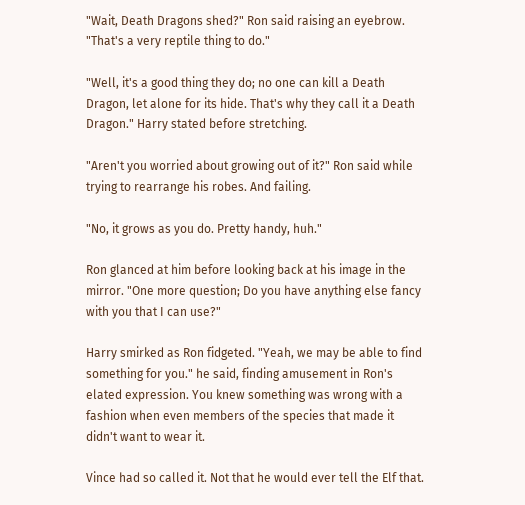"Wait, Death Dragons shed?" Ron said raising an eyebrow. "That's a very reptile thing to do."

"Well, it's a good thing they do; no one can kill a Death Dragon, let alone for its hide. That's why they call it a Death Dragon." Harry stated before stretching.

"Aren't you worried about growing out of it?" Ron said while trying to rearrange his robes. And failing.

"No, it grows as you do. Pretty handy, huh."

Ron glanced at him before looking back at his image in the mirror. "One more question; Do you have anything else fancy with you that I can use?"

Harry smirked as Ron fidgeted. "Yeah, we may be able to find something for you." he said, finding amusement in Ron's elated expression. You knew something was wrong with a fashion when even members of the species that made it didn't want to wear it.

Vince had so called it. Not that he would ever tell the Elf that.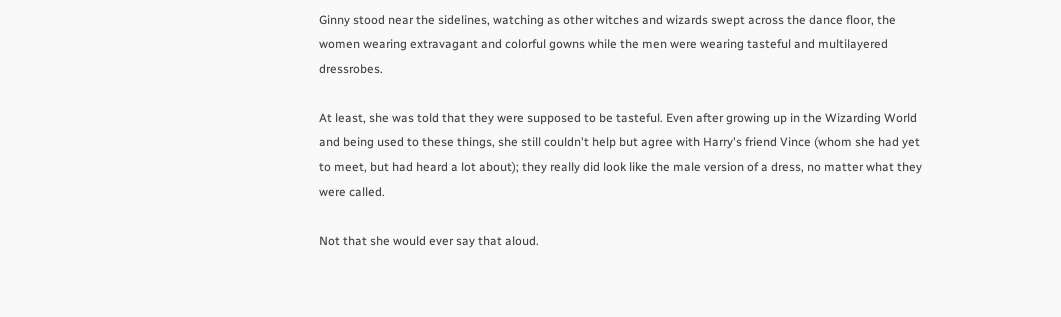Ginny stood near the sidelines, watching as other witches and wizards swept across the dance floor, the women wearing extravagant and colorful gowns while the men were wearing tasteful and multilayered dressrobes.

At least, she was told that they were supposed to be tasteful. Even after growing up in the Wizarding World and being used to these things, she still couldn't help but agree with Harry's friend Vince (whom she had yet to meet, but had heard a lot about); they really did look like the male version of a dress, no matter what they were called.

Not that she would ever say that aloud.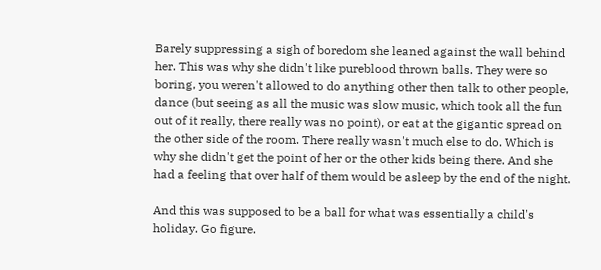Barely suppressing a sigh of boredom she leaned against the wall behind her. This was why she didn't like pureblood thrown balls. They were so boring, you weren't allowed to do anything other then talk to other people, dance (but seeing as all the music was slow music, which took all the fun out of it really, there really was no point), or eat at the gigantic spread on the other side of the room. There really wasn't much else to do. Which is why she didn't get the point of her or the other kids being there. And she had a feeling that over half of them would be asleep by the end of the night.

And this was supposed to be a ball for what was essentially a child's holiday. Go figure.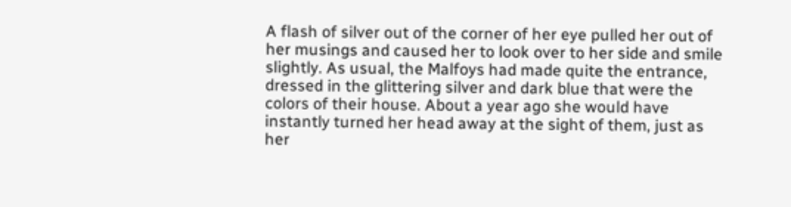A flash of silver out of the corner of her eye pulled her out of her musings and caused her to look over to her side and smile slightly. As usual, the Malfoys had made quite the entrance, dressed in the glittering silver and dark blue that were the colors of their house. About a year ago she would have instantly turned her head away at the sight of them, just as her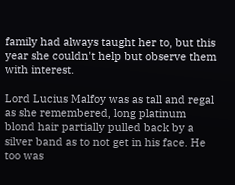family had always taught her to, but this year she couldn't help but observe them with interest.

Lord Lucius Malfoy was as tall and regal as she remembered, long platinum blond hair partially pulled back by a silver band as to not get in his face. He too was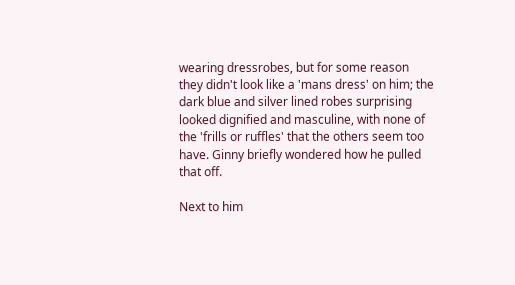wearing dressrobes, but for some reason they didn't look like a 'mans dress' on him; the dark blue and silver lined robes surprising looked dignified and masculine, with none of the 'frills or ruffles' that the others seem too have. Ginny briefly wondered how he pulled that off.

Next to him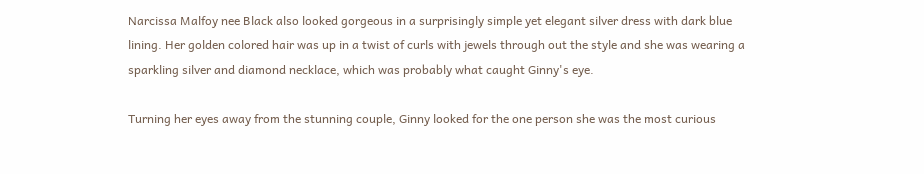Narcissa Malfoy nee Black also looked gorgeous in a surprisingly simple yet elegant silver dress with dark blue lining. Her golden colored hair was up in a twist of curls with jewels through out the style and she was wearing a sparkling silver and diamond necklace, which was probably what caught Ginny's eye.

Turning her eyes away from the stunning couple, Ginny looked for the one person she was the most curious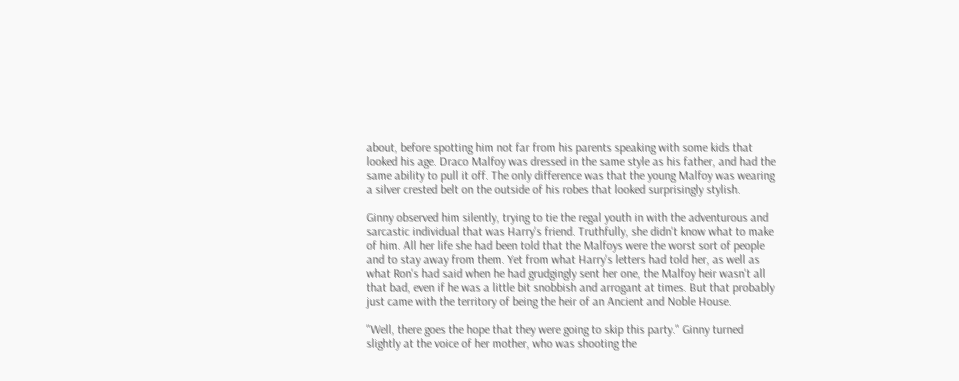about, before spotting him not far from his parents speaking with some kids that looked his age. Draco Malfoy was dressed in the same style as his father, and had the same ability to pull it off. The only difference was that the young Malfoy was wearing a silver crested belt on the outside of his robes that looked surprisingly stylish.

Ginny observed him silently, trying to tie the regal youth in with the adventurous and sarcastic individual that was Harry's friend. Truthfully, she didn't know what to make of him. All her life she had been told that the Malfoys were the worst sort of people and to stay away from them. Yet from what Harry's letters had told her, as well as what Ron's had said when he had grudgingly sent her one, the Malfoy heir wasn't all that bad, even if he was a little bit snobbish and arrogant at times. But that probably just came with the territory of being the heir of an Ancient and Noble House.

"Well, there goes the hope that they were going to skip this party." Ginny turned slightly at the voice of her mother, who was shooting the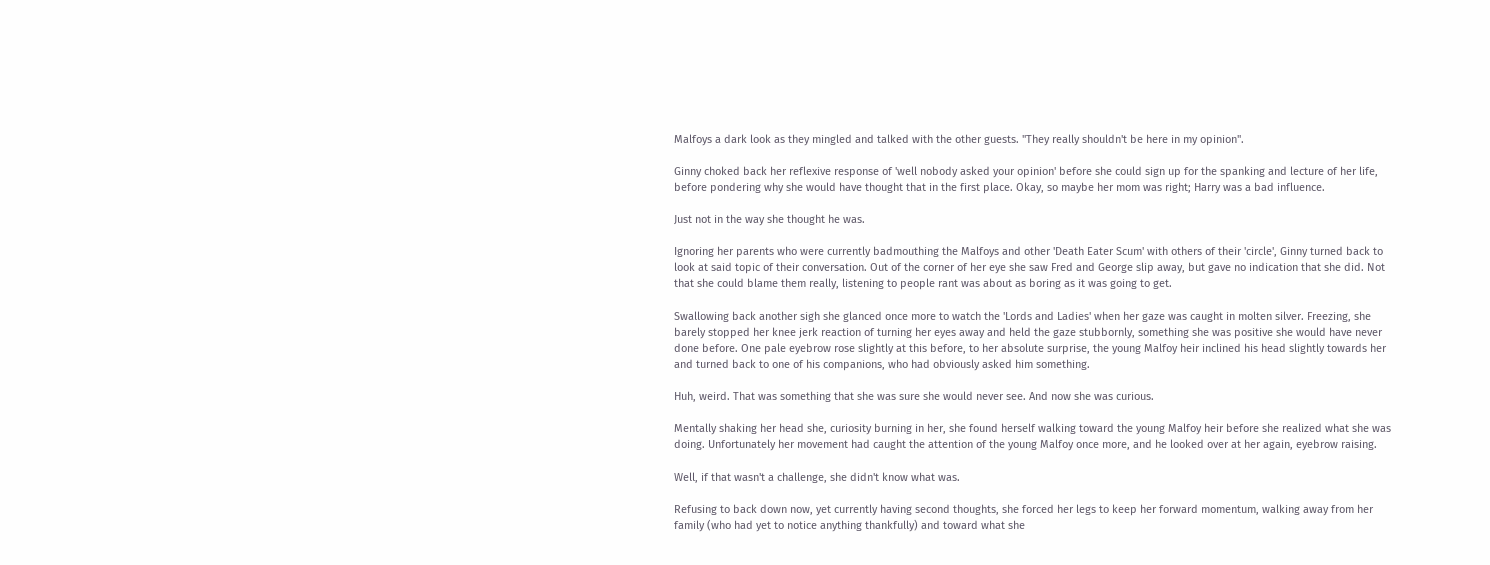Malfoys a dark look as they mingled and talked with the other guests. "They really shouldn't be here in my opinion".

Ginny choked back her reflexive response of 'well nobody asked your opinion' before she could sign up for the spanking and lecture of her life, before pondering why she would have thought that in the first place. Okay, so maybe her mom was right; Harry was a bad influence.

Just not in the way she thought he was.

Ignoring her parents who were currently badmouthing the Malfoys and other 'Death Eater Scum' with others of their 'circle', Ginny turned back to look at said topic of their conversation. Out of the corner of her eye she saw Fred and George slip away, but gave no indication that she did. Not that she could blame them really, listening to people rant was about as boring as it was going to get.

Swallowing back another sigh she glanced once more to watch the 'Lords and Ladies' when her gaze was caught in molten silver. Freezing, she barely stopped her knee jerk reaction of turning her eyes away and held the gaze stubbornly, something she was positive she would have never done before. One pale eyebrow rose slightly at this before, to her absolute surprise, the young Malfoy heir inclined his head slightly towards her and turned back to one of his companions, who had obviously asked him something.

Huh, weird. That was something that she was sure she would never see. And now she was curious.

Mentally shaking her head she, curiosity burning in her, she found herself walking toward the young Malfoy heir before she realized what she was doing. Unfortunately her movement had caught the attention of the young Malfoy once more, and he looked over at her again, eyebrow raising.

Well, if that wasn't a challenge, she didn't know what was.

Refusing to back down now, yet currently having second thoughts, she forced her legs to keep her forward momentum, walking away from her family (who had yet to notice anything thankfully) and toward what she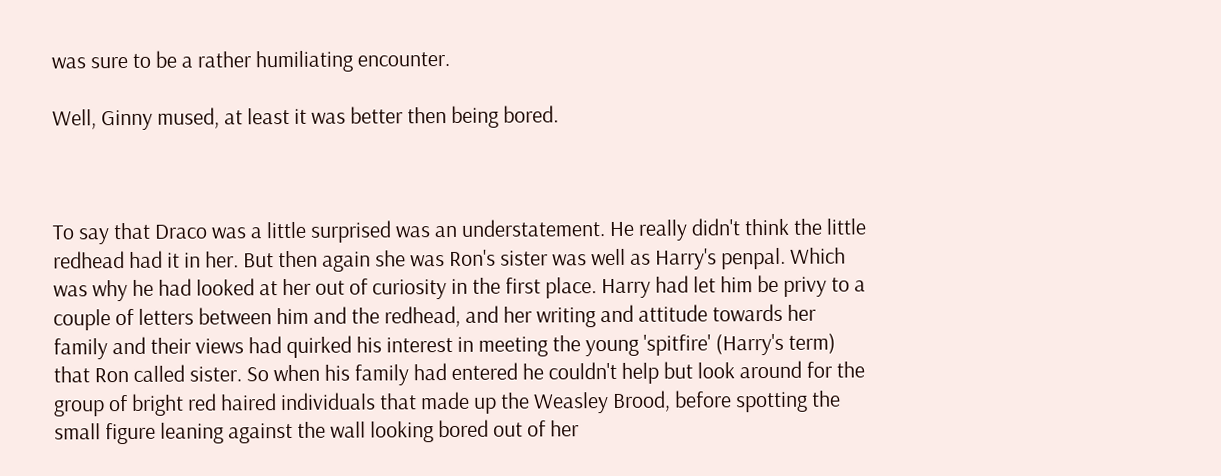was sure to be a rather humiliating encounter.

Well, Ginny mused, at least it was better then being bored.



To say that Draco was a little surprised was an understatement. He really didn't think the little redhead had it in her. But then again she was Ron's sister was well as Harry's penpal. Which was why he had looked at her out of curiosity in the first place. Harry had let him be privy to a couple of letters between him and the redhead, and her writing and attitude towards her family and their views had quirked his interest in meeting the young 'spitfire' (Harry's term) that Ron called sister. So when his family had entered he couldn't help but look around for the group of bright red haired individuals that made up the Weasley Brood, before spotting the small figure leaning against the wall looking bored out of her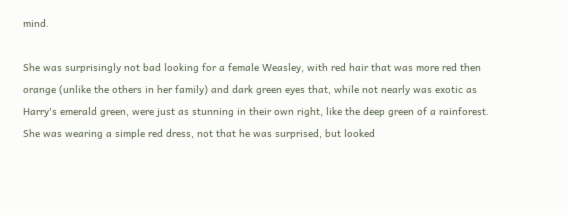mind.

She was surprisingly not bad looking for a female Weasley, with red hair that was more red then orange (unlike the others in her family) and dark green eyes that, while not nearly was exotic as Harry's emerald green, were just as stunning in their own right, like the deep green of a rainforest. She was wearing a simple red dress, not that he was surprised, but looked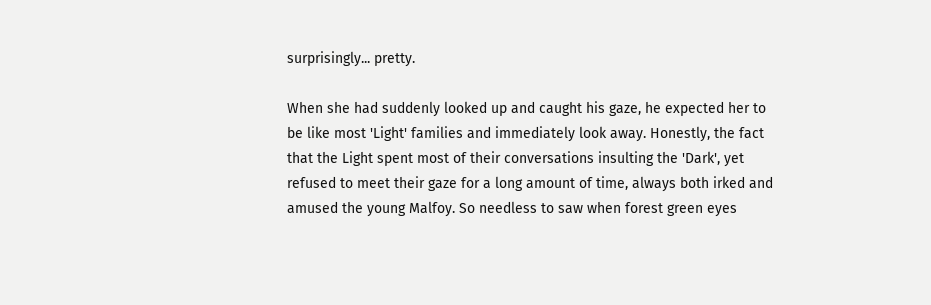surprisingly... pretty.

When she had suddenly looked up and caught his gaze, he expected her to be like most 'Light' families and immediately look away. Honestly, the fact that the Light spent most of their conversations insulting the 'Dark', yet refused to meet their gaze for a long amount of time, always both irked and amused the young Malfoy. So needless to saw when forest green eyes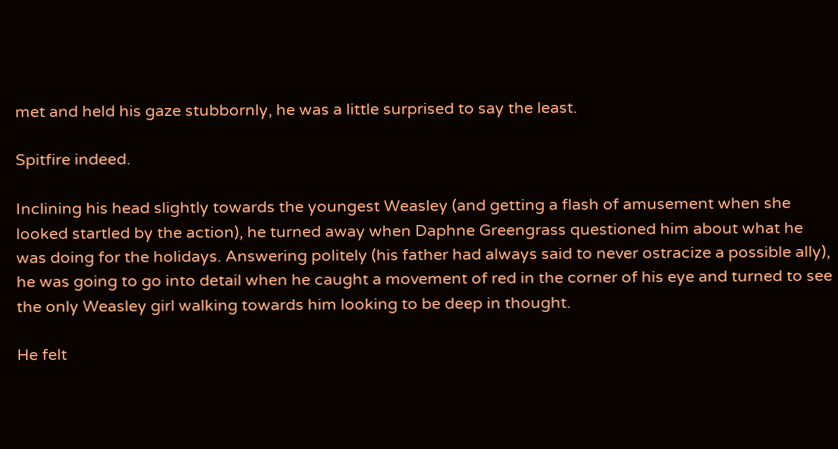met and held his gaze stubbornly, he was a little surprised to say the least.

Spitfire indeed.

Inclining his head slightly towards the youngest Weasley (and getting a flash of amusement when she looked startled by the action), he turned away when Daphne Greengrass questioned him about what he was doing for the holidays. Answering politely (his father had always said to never ostracize a possible ally), he was going to go into detail when he caught a movement of red in the corner of his eye and turned to see the only Weasley girl walking towards him looking to be deep in thought.

He felt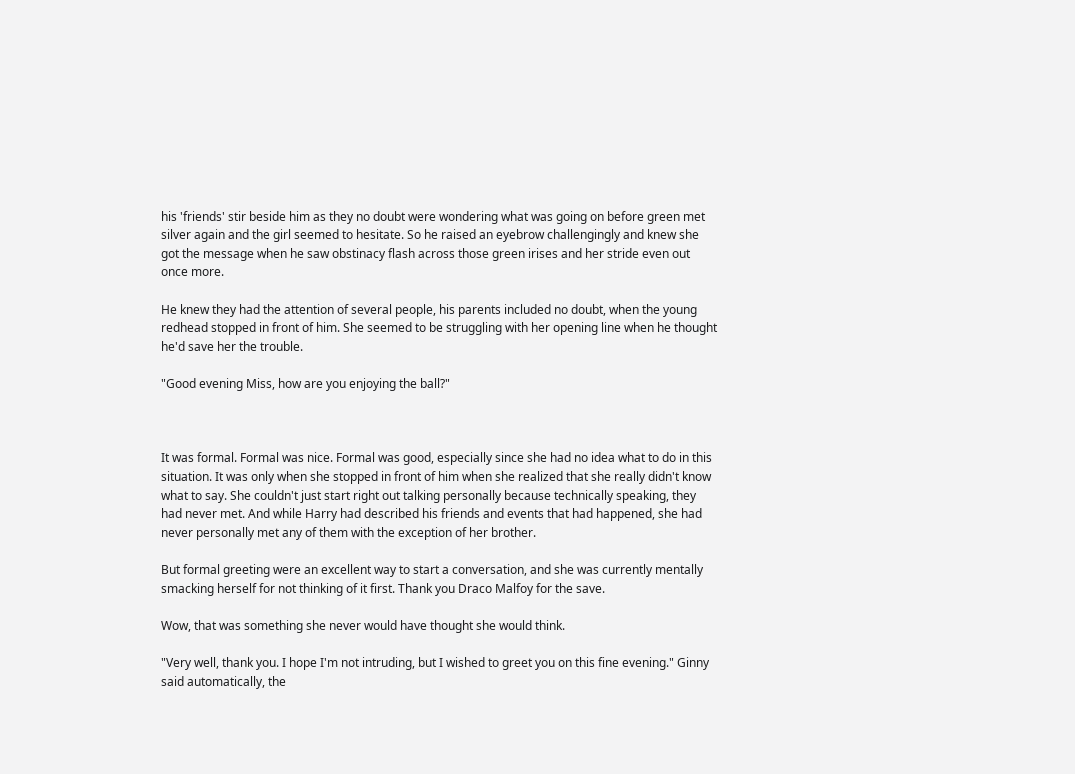his 'friends' stir beside him as they no doubt were wondering what was going on before green met silver again and the girl seemed to hesitate. So he raised an eyebrow challengingly and knew she got the message when he saw obstinacy flash across those green irises and her stride even out once more.

He knew they had the attention of several people, his parents included no doubt, when the young redhead stopped in front of him. She seemed to be struggling with her opening line when he thought he'd save her the trouble.

"Good evening Miss, how are you enjoying the ball?"



It was formal. Formal was nice. Formal was good, especially since she had no idea what to do in this situation. It was only when she stopped in front of him when she realized that she really didn't know what to say. She couldn't just start right out talking personally because technically speaking, they had never met. And while Harry had described his friends and events that had happened, she had never personally met any of them with the exception of her brother.

But formal greeting were an excellent way to start a conversation, and she was currently mentally smacking herself for not thinking of it first. Thank you Draco Malfoy for the save.

Wow, that was something she never would have thought she would think.

"Very well, thank you. I hope I'm not intruding, but I wished to greet you on this fine evening." Ginny said automatically, the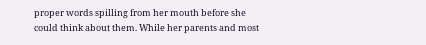proper words spilling from her mouth before she could think about them. While her parents and most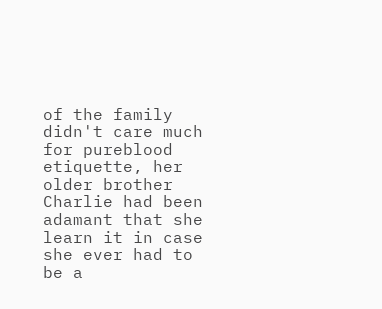of the family didn't care much for pureblood etiquette, her older brother Charlie had been adamant that she learn it in case she ever had to be a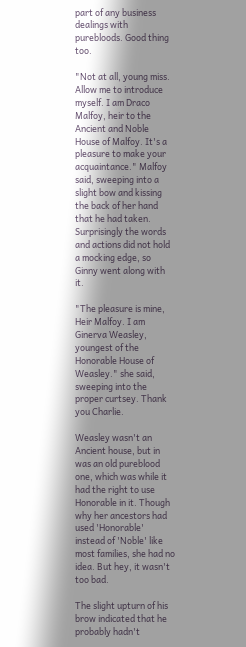part of any business dealings with purebloods. Good thing too.

"Not at all, young miss. Allow me to introduce myself. I am Draco Malfoy, heir to the Ancient and Noble House of Malfoy. It's a pleasure to make your acquaintance." Malfoy said, sweeping into a slight bow and kissing the back of her hand that he had taken. Surprisingly the words and actions did not hold a mocking edge, so Ginny went along with it.

"The pleasure is mine, Heir Malfoy. I am Ginerva Weasley, youngest of the Honorable House of Weasley." she said, sweeping into the proper curtsey. Thank you Charlie.

Weasley wasn't an Ancient house, but in was an old pureblood one, which was while it had the right to use Honorable in it. Though why her ancestors had used 'Honorable' instead of 'Noble' like most families, she had no idea. But hey, it wasn't too bad.

The slight upturn of his brow indicated that he probably hadn't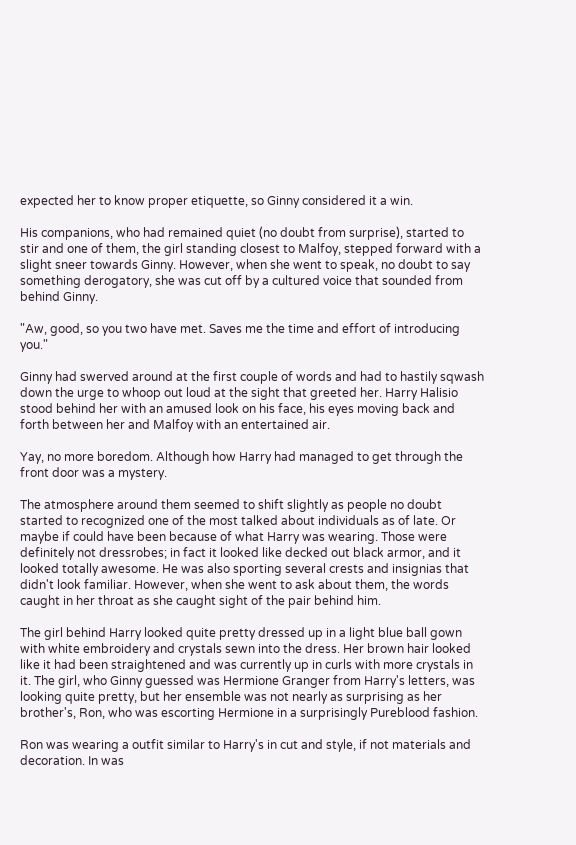expected her to know proper etiquette, so Ginny considered it a win.

His companions, who had remained quiet (no doubt from surprise), started to stir and one of them, the girl standing closest to Malfoy, stepped forward with a slight sneer towards Ginny. However, when she went to speak, no doubt to say something derogatory, she was cut off by a cultured voice that sounded from behind Ginny.

"Aw, good, so you two have met. Saves me the time and effort of introducing you."

Ginny had swerved around at the first couple of words and had to hastily sqwash down the urge to whoop out loud at the sight that greeted her. Harry Halisio stood behind her with an amused look on his face, his eyes moving back and forth between her and Malfoy with an entertained air.

Yay, no more boredom. Although how Harry had managed to get through the front door was a mystery.

The atmosphere around them seemed to shift slightly as people no doubt started to recognized one of the most talked about individuals as of late. Or maybe if could have been because of what Harry was wearing. Those were definitely not dressrobes; in fact it looked like decked out black armor, and it looked totally awesome. He was also sporting several crests and insignias that didn't look familiar. However, when she went to ask about them, the words caught in her throat as she caught sight of the pair behind him.

The girl behind Harry looked quite pretty dressed up in a light blue ball gown with white embroidery and crystals sewn into the dress. Her brown hair looked like it had been straightened and was currently up in curls with more crystals in it. The girl, who Ginny guessed was Hermione Granger from Harry's letters, was looking quite pretty, but her ensemble was not nearly as surprising as her brother's, Ron, who was escorting Hermione in a surprisingly Pureblood fashion.

Ron was wearing a outfit similar to Harry's in cut and style, if not materials and decoration. In was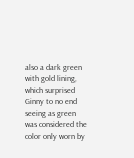also a dark green with gold lining, which surprised Ginny to no end seeing as green was considered the color only worn by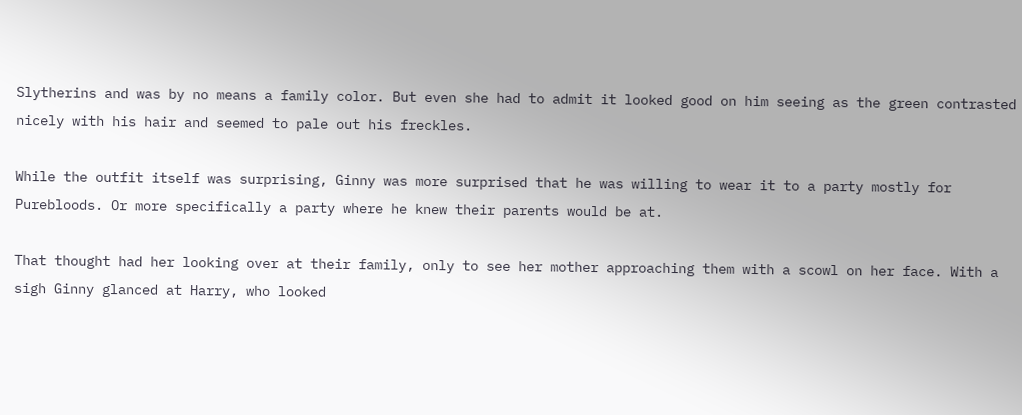Slytherins and was by no means a family color. But even she had to admit it looked good on him seeing as the green contrasted nicely with his hair and seemed to pale out his freckles.

While the outfit itself was surprising, Ginny was more surprised that he was willing to wear it to a party mostly for Purebloods. Or more specifically a party where he knew their parents would be at.

That thought had her looking over at their family, only to see her mother approaching them with a scowl on her face. With a sigh Ginny glanced at Harry, who looked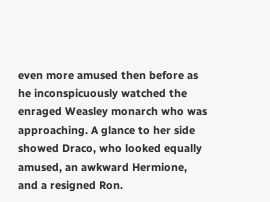even more amused then before as he inconspicuously watched the enraged Weasley monarch who was approaching. A glance to her side showed Draco, who looked equally amused, an awkward Hermione, and a resigned Ron.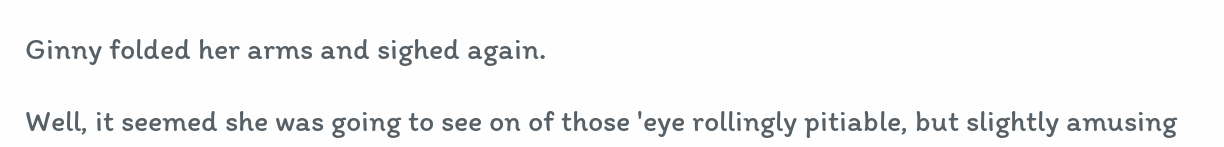Ginny folded her arms and sighed again.

Well, it seemed she was going to see on of those 'eye rollingly pitiable, but slightly amusing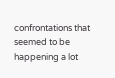confrontations that seemed to be happening a lot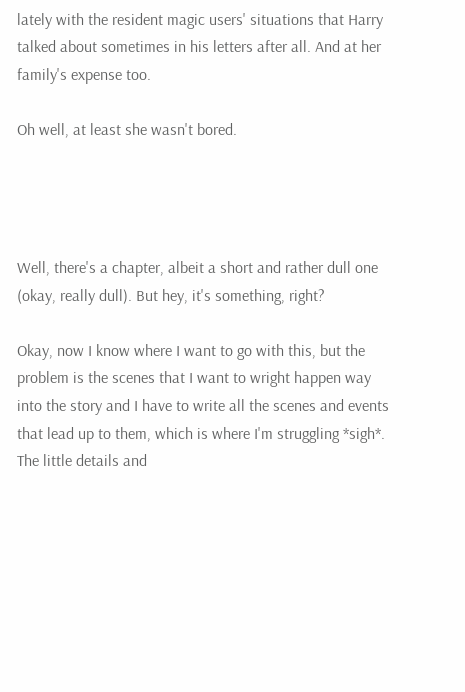lately with the resident magic users' situations that Harry talked about sometimes in his letters after all. And at her family's expense too.

Oh well, at least she wasn't bored.




Well, there's a chapter, albeit a short and rather dull one (okay, really dull). But hey, it's something, right?

Okay, now I know where I want to go with this, but the problem is the scenes that I want to wright happen way into the story and I have to write all the scenes and events that lead up to them, which is where I'm struggling *sigh*. The little details and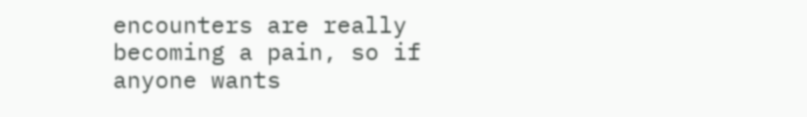encounters are really becoming a pain, so if anyone wants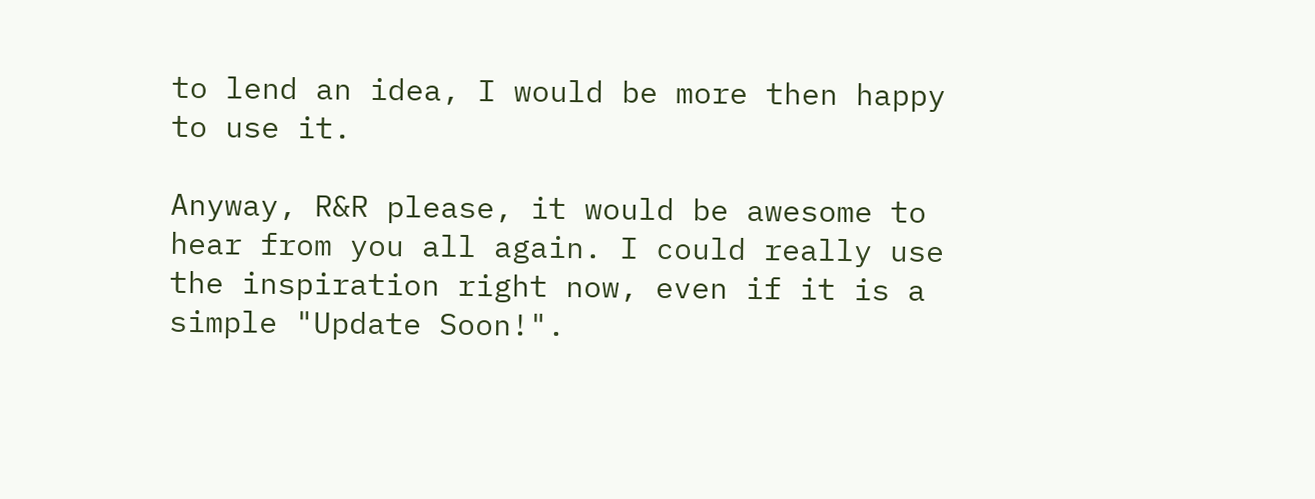to lend an idea, I would be more then happy to use it.

Anyway, R&R please, it would be awesome to hear from you all again. I could really use the inspiration right now, even if it is a simple "Update Soon!".